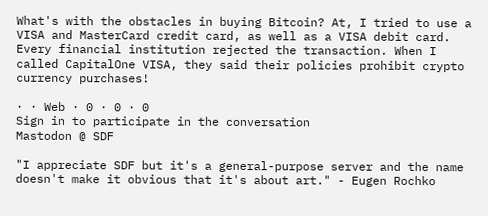What's with the obstacles in buying Bitcoin? At, I tried to use a VISA and MasterCard credit card, as well as a VISA debit card. Every financial institution rejected the transaction. When I called CapitalOne VISA, they said their policies prohibit crypto currency purchases!

· · Web · 0 · 0 · 0
Sign in to participate in the conversation
Mastodon @ SDF

"I appreciate SDF but it's a general-purpose server and the name doesn't make it obvious that it's about art." - Eugen Rochko